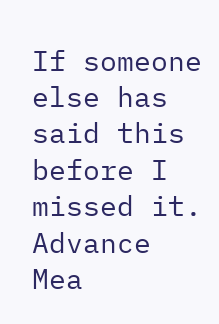If someone else has said this before I missed it. Advance Mea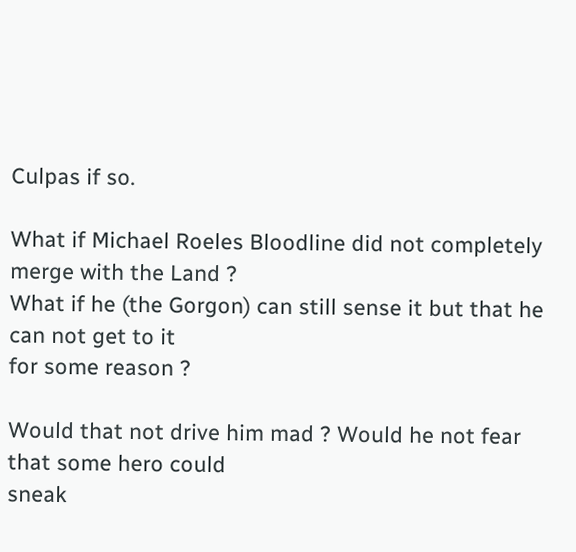Culpas if so.

What if Michael Roeles Bloodline did not completely merge with the Land ?
What if he (the Gorgon) can still sense it but that he can not get to it
for some reason ?

Would that not drive him mad ? Would he not fear that some hero could
sneak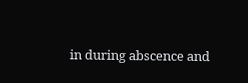in during abscence and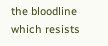the bloodline which resists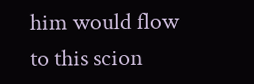him would flow
to this scion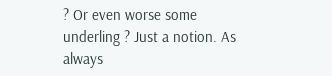? Or even worse some underling ? Just a notion. As always